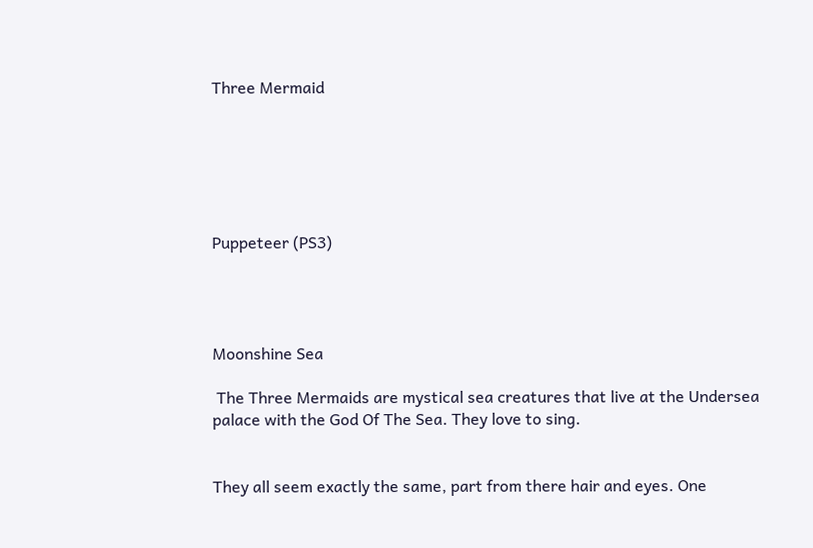Three Mermaid






Puppeteer (PS3)




Moonshine Sea

 The Three Mermaids are mystical sea creatures that live at the Undersea palace with the God Of The Sea. They love to sing.


They all seem exactly the same, part from there hair and eyes. One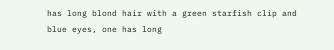has long blond hair with a green starfish clip and blue eyes, one has long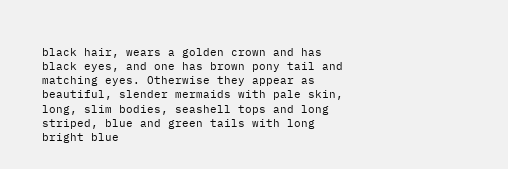black hair, wears a golden crown and has black eyes, and one has brown pony tail and matching eyes. Otherwise they appear as beautiful, slender mermaids with pale skin, long, slim bodies, seashell tops and long striped, blue and green tails with long bright blue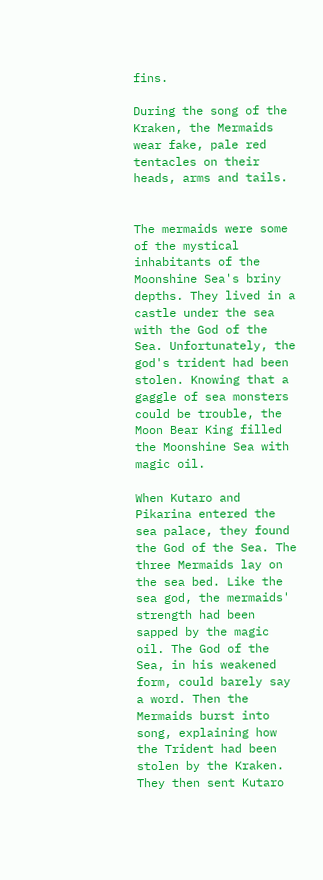fins.

During the song of the Kraken, the Mermaids wear fake, pale red tentacles on their heads, arms and tails.


The mermaids were some of the mystical inhabitants of the Moonshine Sea's briny depths. They lived in a castle under the sea with the God of the Sea. Unfortunately, the god's trident had been stolen. Knowing that a gaggle of sea monsters could be trouble, the Moon Bear King filled the Moonshine Sea with magic oil.

When Kutaro and Pikarina entered the sea palace, they found the God of the Sea. The three Mermaids lay on the sea bed. Like the sea god, the mermaids' strength had been sapped by the magic oil. The God of the Sea, in his weakened form, could barely say a word. Then the Mermaids burst into song, explaining how the Trident had been stolen by the Kraken. They then sent Kutaro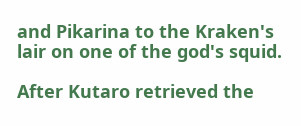and Pikarina to the Kraken's lair on one of the god's squid.

After Kutaro retrieved the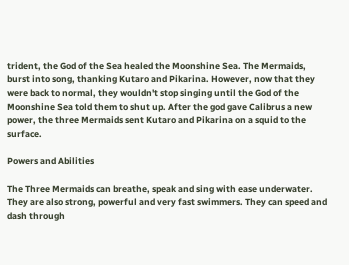trident, the God of the Sea healed the Moonshine Sea. The Mermaids, burst into song, thanking Kutaro and Pikarina. However, now that they were back to normal, they wouldn't stop singing until the God of the Moonshine Sea told them to shut up. After the god gave Calibrus a new power, the three Mermaids sent Kutaro and Pikarina on a squid to the surface.

Powers and Abilities

The Three Mermaids can breathe, speak and sing with ease underwater. They are also strong, powerful and very fast swimmers. They can speed and dash through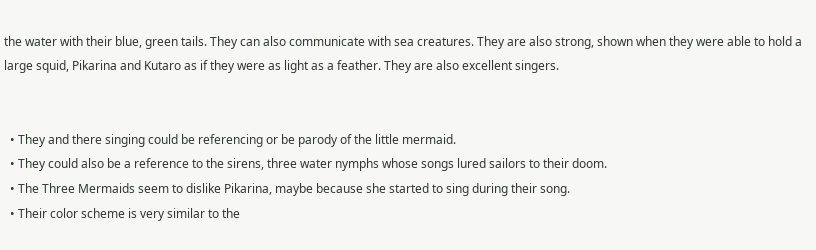the water with their blue, green tails. They can also communicate with sea creatures. They are also strong, shown when they were able to hold a large squid, Pikarina and Kutaro as if they were as light as a feather. They are also excellent singers.


  • They and there singing could be referencing or be parody of the little mermaid.
  • They could also be a reference to the sirens, three water nymphs whose songs lured sailors to their doom.
  • The Three Mermaids seem to dislike Pikarina, maybe because she started to sing during their song.
  • Their color scheme is very similar to the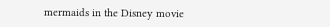mermaids in the Disney movie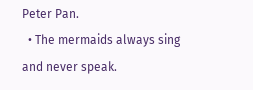Peter Pan.
  • The mermaids always sing and never speak.